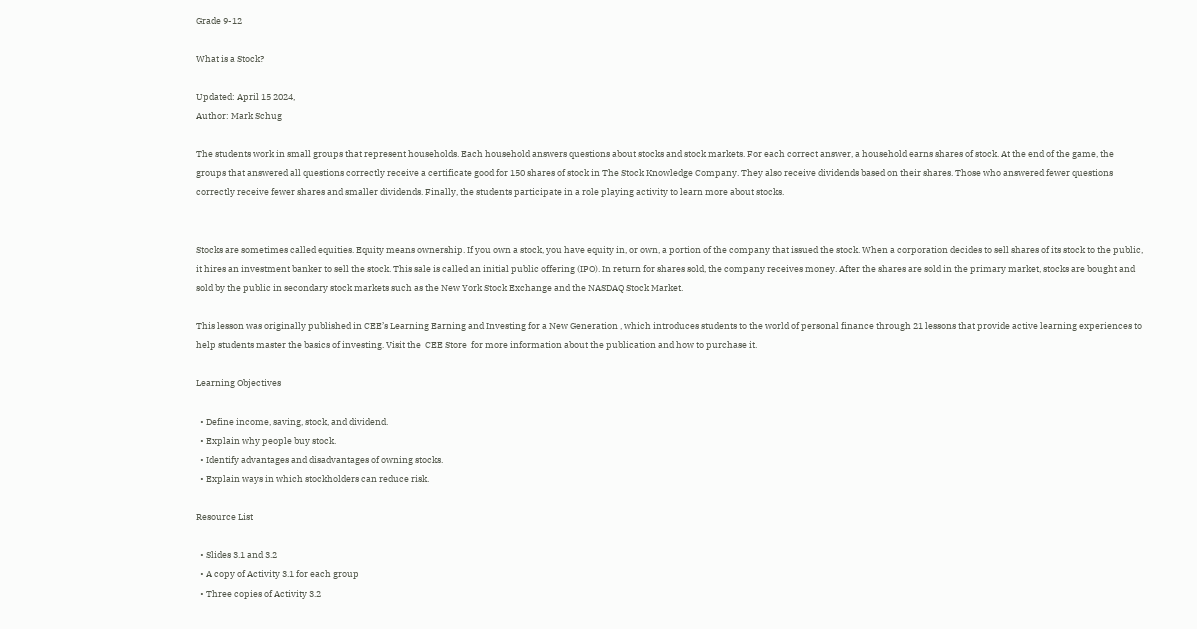Grade 9-12

What is a Stock?

Updated: April 15 2024,
Author: Mark Schug

The students work in small groups that represent households. Each household answers questions about stocks and stock markets. For each correct answer, a household earns shares of stock. At the end of the game, the groups that answered all questions correctly receive a certificate good for 150 shares of stock in The Stock Knowledge Company. They also receive dividends based on their shares. Those who answered fewer questions correctly receive fewer shares and smaller dividends. Finally, the students participate in a role playing activity to learn more about stocks.


Stocks are sometimes called equities. Equity means ownership. If you own a stock, you have equity in, or own, a portion of the company that issued the stock. When a corporation decides to sell shares of its stock to the public, it hires an investment banker to sell the stock. This sale is called an initial public offering (IPO). In return for shares sold, the company receives money. After the shares are sold in the primary market, stocks are bought and sold by the public in secondary stock markets such as the New York Stock Exchange and the NASDAQ Stock Market.

This lesson was originally published in CEE’s Learning Earning and Investing for a New Generation , which introduces students to the world of personal finance through 21 lessons that provide active learning experiences to help students master the basics of investing. Visit the  CEE Store  for more information about the publication and how to purchase it.

Learning Objectives

  • Define income, saving, stock, and dividend.
  • Explain why people buy stock.
  • Identify advantages and disadvantages of owning stocks.
  • Explain ways in which stockholders can reduce risk.

Resource List

  • Slides 3.1 and 3.2
  • A copy of Activity 3.1 for each group
  • Three copies of Activity 3.2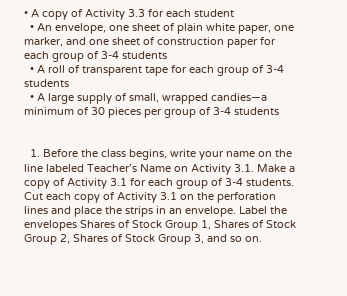• A copy of Activity 3.3 for each student
  • An envelope, one sheet of plain white paper, one marker, and one sheet of construction paper for each group of 3-4 students
  • A roll of transparent tape for each group of 3-4 students
  • A large supply of small, wrapped candies—a minimum of 30 pieces per group of 3-4 students


  1. Before the class begins, write your name on the line labeled Teacher’s Name on Activity 3.1. Make a copy of Activity 3.1 for each group of 3-4 students. Cut each copy of Activity 3.1 on the perforation lines and place the strips in an envelope. Label the envelopes Shares of Stock Group 1, Shares of Stock Group 2, Shares of Stock Group 3, and so on.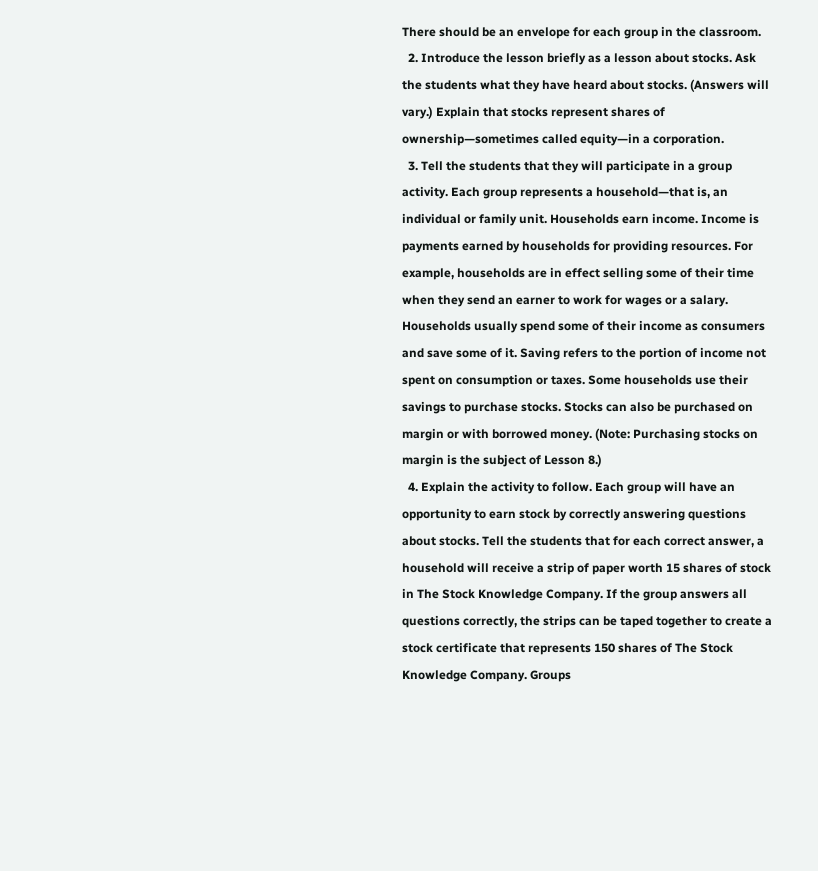There should be an envelope for each group in the classroom.
  2. Introduce the lesson briefly as a lesson about stocks. Ask the students what they have heard about stocks. (Answers will vary.) Explain that stocks represent shares of ownership—sometimes called equity—in a corporation.
  3. Tell the students that they will participate in a group activity. Each group represents a household—that is, an individual or family unit. Households earn income. Income is payments earned by households for providing resources. For example, households are in effect selling some of their time when they send an earner to work for wages or a salary. Households usually spend some of their income as consumers and save some of it. Saving refers to the portion of income not spent on consumption or taxes. Some households use their savings to purchase stocks. Stocks can also be purchased on margin or with borrowed money. (Note: Purchasing stocks on margin is the subject of Lesson 8.)
  4. Explain the activity to follow. Each group will have an opportunity to earn stock by correctly answering questions about stocks. Tell the students that for each correct answer, a household will receive a strip of paper worth 15 shares of stock in The Stock Knowledge Company. If the group answers all questions correctly, the strips can be taped together to create a stock certificate that represents 150 shares of The Stock Knowledge Company. Groups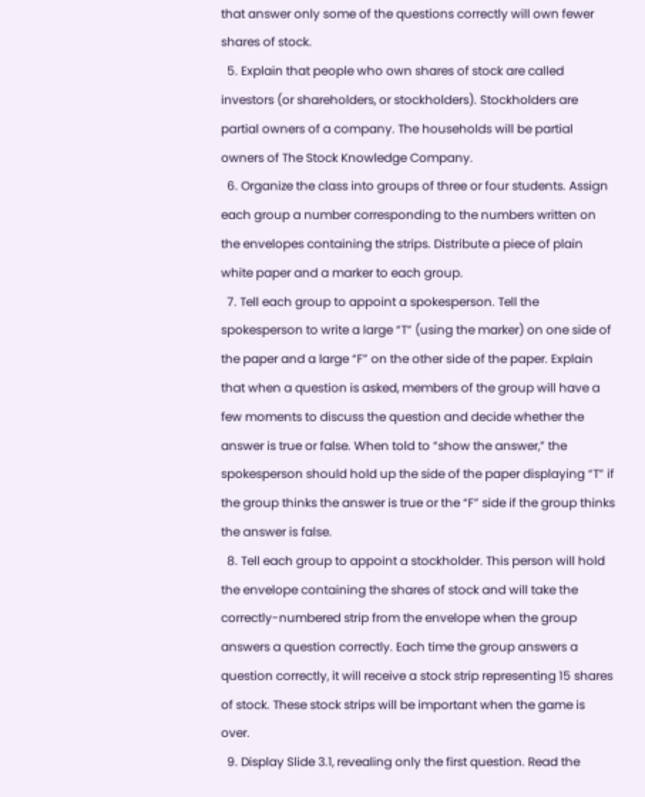that answer only some of the questions correctly will own fewer shares of stock.
  5. Explain that people who own shares of stock are called investors (or shareholders, or stockholders). Stockholders are partial owners of a company. The households will be partial owners of The Stock Knowledge Company.
  6. Organize the class into groups of three or four students. Assign each group a number corresponding to the numbers written on the envelopes containing the strips. Distribute a piece of plain white paper and a marker to each group.
  7. Tell each group to appoint a spokesperson. Tell the spokesperson to write a large “T” (using the marker) on one side of the paper and a large “F” on the other side of the paper. Explain that when a question is asked, members of the group will have a few moments to discuss the question and decide whether the answer is true or false. When told to “show the answer,” the spokesperson should hold up the side of the paper displaying “T” if the group thinks the answer is true or the “F” side if the group thinks the answer is false.
  8. Tell each group to appoint a stockholder. This person will hold the envelope containing the shares of stock and will take the correctly-numbered strip from the envelope when the group answers a question correctly. Each time the group answers a question correctly, it will receive a stock strip representing 15 shares of stock. These stock strips will be important when the game is over.
  9. Display Slide 3.1, revealing only the first question. Read the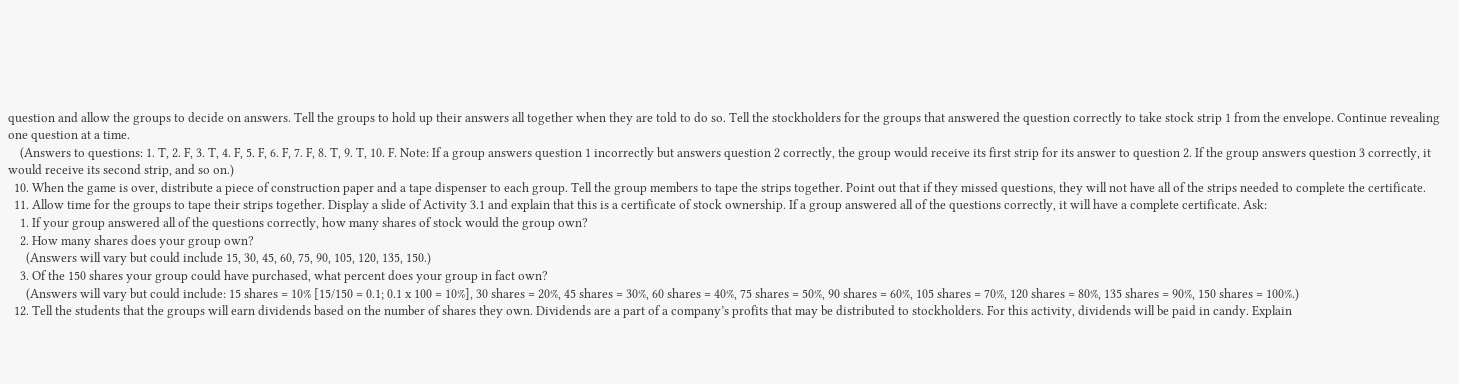question and allow the groups to decide on answers. Tell the groups to hold up their answers all together when they are told to do so. Tell the stockholders for the groups that answered the question correctly to take stock strip 1 from the envelope. Continue revealing one question at a time.
    (Answers to questions: 1. T, 2. F, 3. T, 4. F, 5. F, 6. F, 7. F, 8. T, 9. T, 10. F. Note: If a group answers question 1 incorrectly but answers question 2 correctly, the group would receive its first strip for its answer to question 2. If the group answers question 3 correctly, it would receive its second strip, and so on.)
  10. When the game is over, distribute a piece of construction paper and a tape dispenser to each group. Tell the group members to tape the strips together. Point out that if they missed questions, they will not have all of the strips needed to complete the certificate.
  11. Allow time for the groups to tape their strips together. Display a slide of Activity 3.1 and explain that this is a certificate of stock ownership. If a group answered all of the questions correctly, it will have a complete certificate. Ask:
    1. If your group answered all of the questions correctly, how many shares of stock would the group own?
    2. How many shares does your group own?
      (Answers will vary but could include 15, 30, 45, 60, 75, 90, 105, 120, 135, 150.)
    3. Of the 150 shares your group could have purchased, what percent does your group in fact own?
      (Answers will vary but could include: 15 shares = 10% [15/150 = 0.1; 0.1 x 100 = 10%], 30 shares = 20%, 45 shares = 30%, 60 shares = 40%, 75 shares = 50%, 90 shares = 60%, 105 shares = 70%, 120 shares = 80%, 135 shares = 90%, 150 shares = 100%.)
  12. Tell the students that the groups will earn dividends based on the number of shares they own. Dividends are a part of a company’s profits that may be distributed to stockholders. For this activity, dividends will be paid in candy. Explain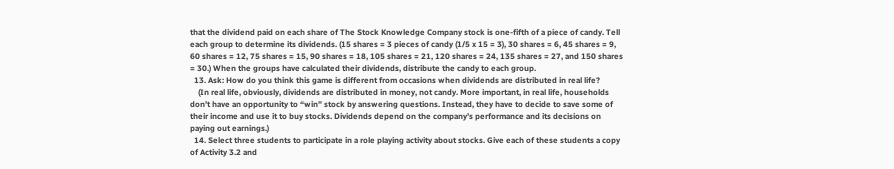that the dividend paid on each share of The Stock Knowledge Company stock is one-fifth of a piece of candy. Tell each group to determine its dividends. (15 shares = 3 pieces of candy (1/5 x 15 = 3), 30 shares = 6, 45 shares = 9, 60 shares = 12, 75 shares = 15, 90 shares = 18, 105 shares = 21, 120 shares = 24, 135 shares = 27, and 150 shares = 30.) When the groups have calculated their dividends, distribute the candy to each group.
  13. Ask: How do you think this game is different from occasions when dividends are distributed in real life?
    (In real life, obviously, dividends are distributed in money, not candy. More important, in real life, households don’t have an opportunity to “win” stock by answering questions. Instead, they have to decide to save some of their income and use it to buy stocks. Dividends depend on the company’s performance and its decisions on paying out earnings.)
  14. Select three students to participate in a role playing activity about stocks. Give each of these students a copy of Activity 3.2 and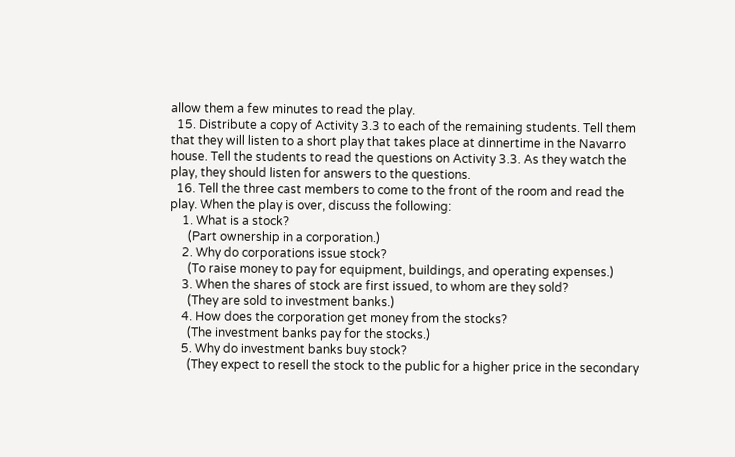allow them a few minutes to read the play.
  15. Distribute a copy of Activity 3.3 to each of the remaining students. Tell them that they will listen to a short play that takes place at dinnertime in the Navarro house. Tell the students to read the questions on Activity 3.3. As they watch the play, they should listen for answers to the questions.
  16. Tell the three cast members to come to the front of the room and read the play. When the play is over, discuss the following:
    1. What is a stock?
      (Part ownership in a corporation.)
    2. Why do corporations issue stock?
      (To raise money to pay for equipment, buildings, and operating expenses.)
    3. When the shares of stock are first issued, to whom are they sold?
      (They are sold to investment banks.)
    4. How does the corporation get money from the stocks?
      (The investment banks pay for the stocks.)
    5. Why do investment banks buy stock?
      (They expect to resell the stock to the public for a higher price in the secondary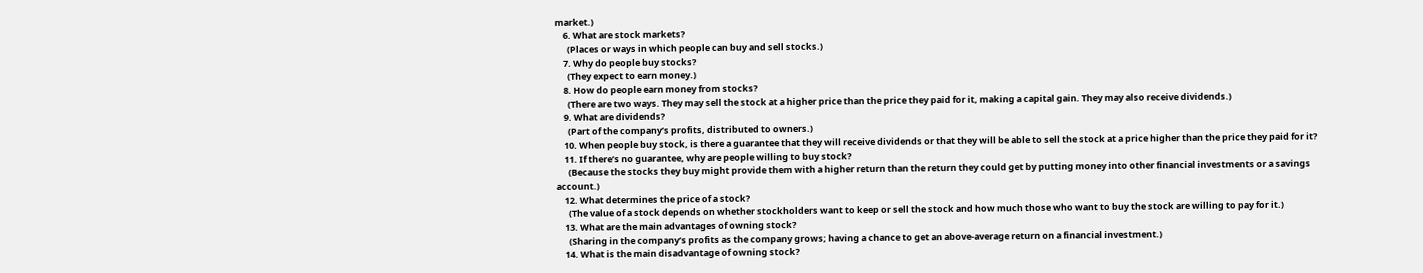market.)
    6. What are stock markets?
      (Places or ways in which people can buy and sell stocks.)
    7. Why do people buy stocks?
      (They expect to earn money.)
    8. How do people earn money from stocks?
      (There are two ways. They may sell the stock at a higher price than the price they paid for it, making a capital gain. They may also receive dividends.)
    9. What are dividends?
      (Part of the company’s profits, distributed to owners.)
    10. When people buy stock, is there a guarantee that they will receive dividends or that they will be able to sell the stock at a price higher than the price they paid for it?
    11. If there’s no guarantee, why are people willing to buy stock?
      (Because the stocks they buy might provide them with a higher return than the return they could get by putting money into other financial investments or a savings account.)
    12. What determines the price of a stock?
      (The value of a stock depends on whether stockholders want to keep or sell the stock and how much those who want to buy the stock are willing to pay for it.)
    13. What are the main advantages of owning stock?
      (Sharing in the company’s profits as the company grows; having a chance to get an above-average return on a financial investment.)
    14. What is the main disadvantage of owning stock?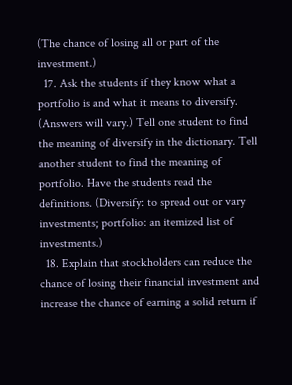(The chance of losing all or part of the investment.)
  17. Ask the students if they know what a portfolio is and what it means to diversify. (Answers will vary.) Tell one student to find the meaning of diversify in the dictionary. Tell another student to find the meaning of portfolio. Have the students read the definitions. (Diversify: to spread out or vary investments; portfolio: an itemized list of investments.)
  18. Explain that stockholders can reduce the chance of losing their financial investment and increase the chance of earning a solid return if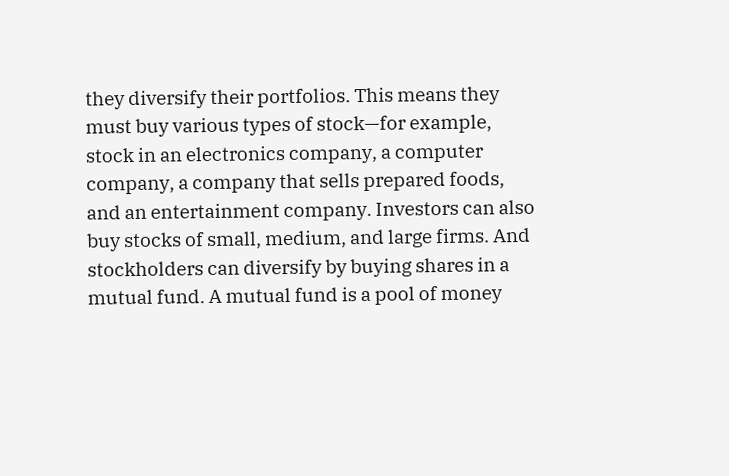they diversify their portfolios. This means they must buy various types of stock—for example, stock in an electronics company, a computer company, a company that sells prepared foods, and an entertainment company. Investors can also buy stocks of small, medium, and large firms. And stockholders can diversify by buying shares in a mutual fund. A mutual fund is a pool of money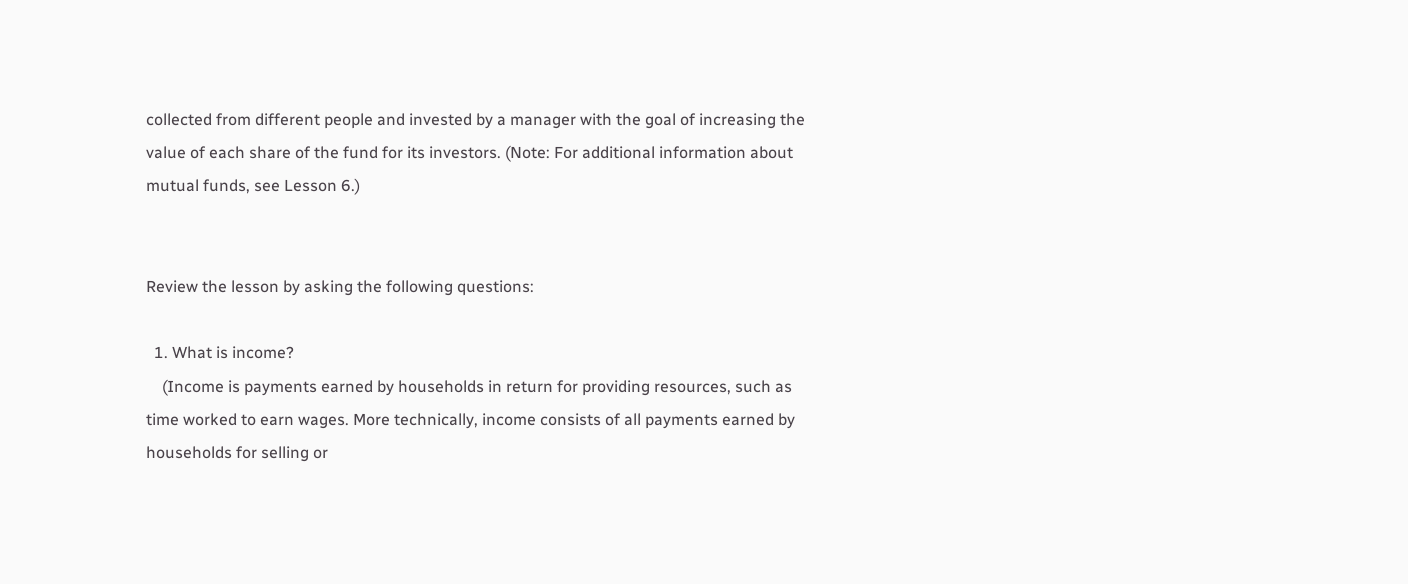collected from different people and invested by a manager with the goal of increasing the value of each share of the fund for its investors. (Note: For additional information about mutual funds, see Lesson 6.)


Review the lesson by asking the following questions:

  1. What is income?
    (Income is payments earned by households in return for providing resources, such as time worked to earn wages. More technically, income consists of all payments earned by households for selling or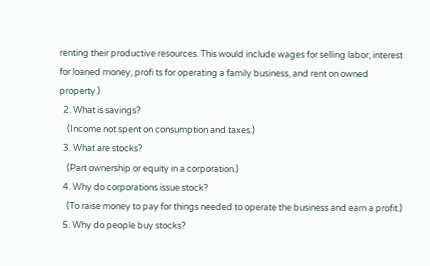renting their productive resources. This would include wages for selling labor, interest for loaned money, profi ts for operating a family business, and rent on owned property.)
  2. What is savings?
    (Income not spent on consumption and taxes.)
  3. What are stocks?
    (Part ownership or equity in a corporation.)
  4. Why do corporations issue stock?
    (To raise money to pay for things needed to operate the business and earn a profit.)
  5. Why do people buy stocks?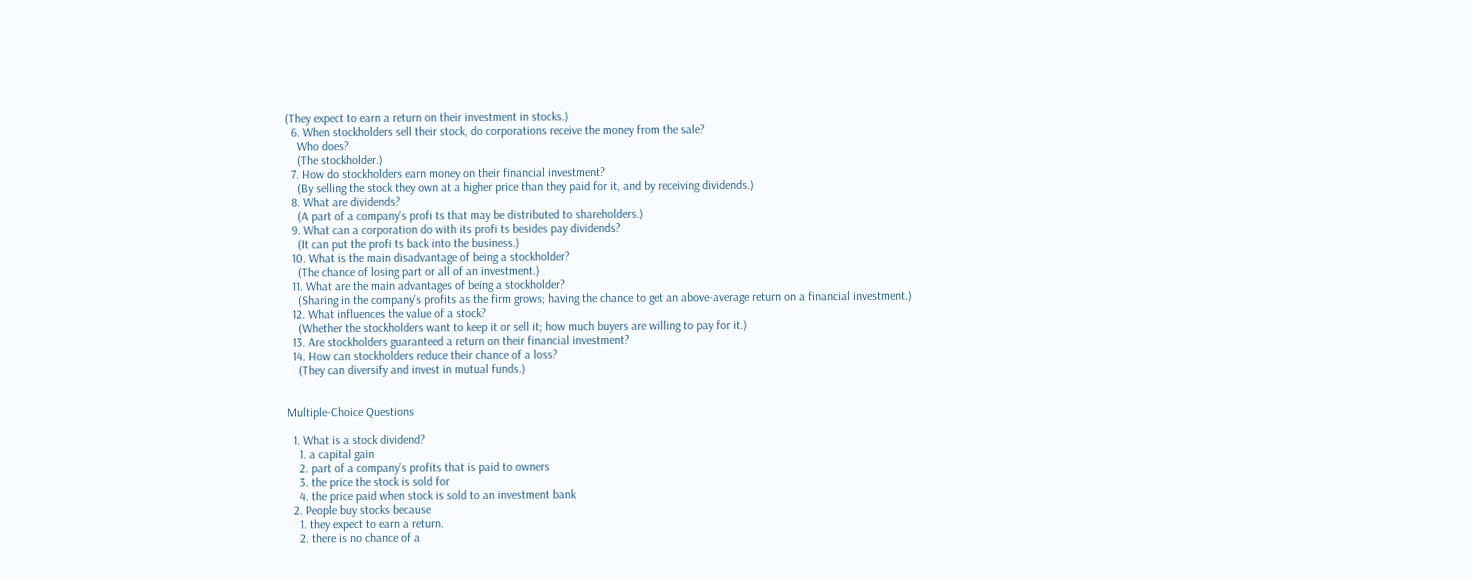(They expect to earn a return on their investment in stocks.)
  6. When stockholders sell their stock, do corporations receive the money from the sale?
    Who does?
    (The stockholder.)
  7. How do stockholders earn money on their financial investment?
    (By selling the stock they own at a higher price than they paid for it, and by receiving dividends.)
  8. What are dividends?
    (A part of a company’s profi ts that may be distributed to shareholders.)
  9. What can a corporation do with its profi ts besides pay dividends?
    (It can put the profi ts back into the business.)
  10. What is the main disadvantage of being a stockholder?
    (The chance of losing part or all of an investment.)
  11. What are the main advantages of being a stockholder?
    (Sharing in the company’s profits as the firm grows; having the chance to get an above-average return on a financial investment.)
  12. What influences the value of a stock?
    (Whether the stockholders want to keep it or sell it; how much buyers are willing to pay for it.)
  13. Are stockholders guaranteed a return on their financial investment?
  14. How can stockholders reduce their chance of a loss?
    (They can diversify and invest in mutual funds.)


Multiple-Choice Questions

  1. What is a stock dividend?
    1. a capital gain
    2. part of a company’s profits that is paid to owners
    3. the price the stock is sold for
    4. the price paid when stock is sold to an investment bank
  2. People buy stocks because
    1. they expect to earn a return.
    2. there is no chance of a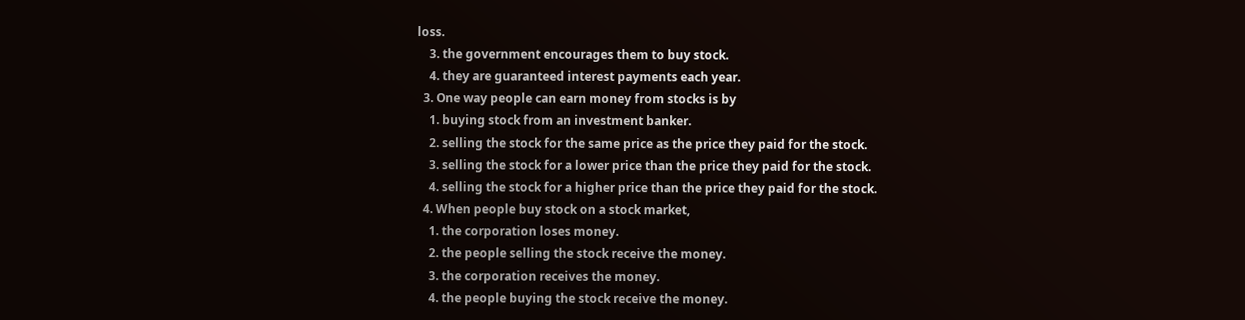loss.
    3. the government encourages them to buy stock.
    4. they are guaranteed interest payments each year.
  3. One way people can earn money from stocks is by
    1. buying stock from an investment banker.
    2. selling the stock for the same price as the price they paid for the stock.
    3. selling the stock for a lower price than the price they paid for the stock.
    4. selling the stock for a higher price than the price they paid for the stock.
  4. When people buy stock on a stock market,
    1. the corporation loses money.
    2. the people selling the stock receive the money.
    3. the corporation receives the money.
    4. the people buying the stock receive the money.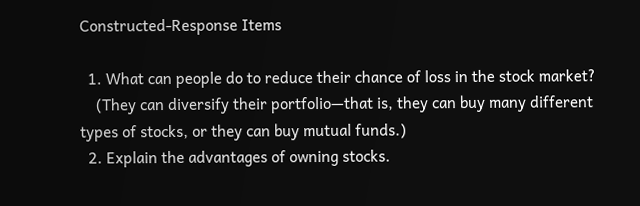Constructed-Response Items

  1. What can people do to reduce their chance of loss in the stock market?
    (They can diversify their portfolio—that is, they can buy many different types of stocks, or they can buy mutual funds.)
  2. Explain the advantages of owning stocks.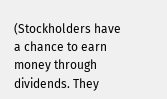(Stockholders have a chance to earn money through dividends. They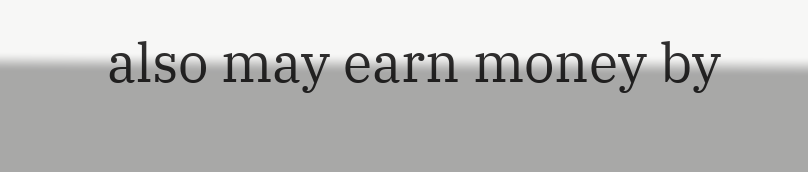also may earn money by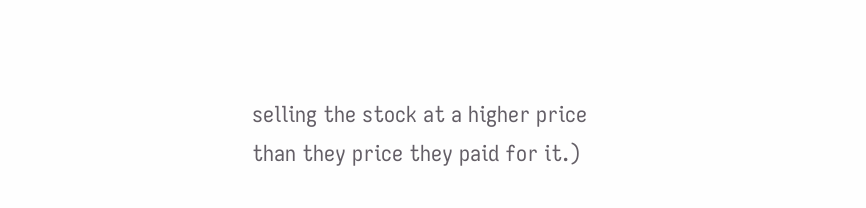selling the stock at a higher price than they price they paid for it.)